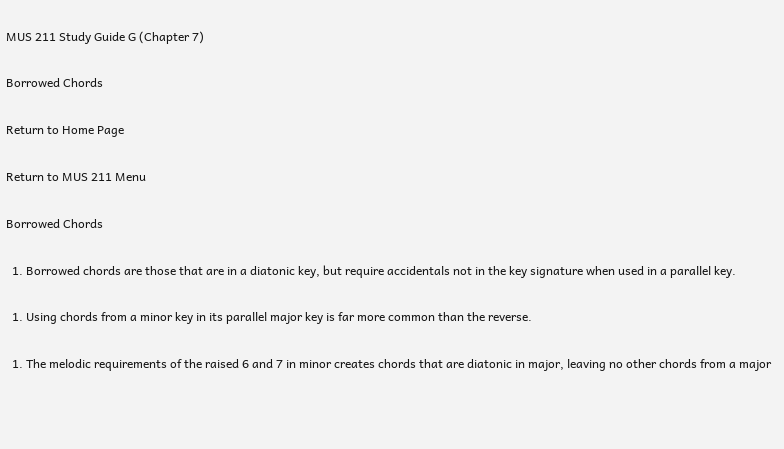MUS 211 Study Guide G (Chapter 7)

Borrowed Chords

Return to Home Page

Return to MUS 211 Menu

Borrowed Chords

  1. Borrowed chords are those that are in a diatonic key, but require accidentals not in the key signature when used in a parallel key.

  1. Using chords from a minor key in its parallel major key is far more common than the reverse.

  1. The melodic requirements of the raised 6 and 7 in minor creates chords that are diatonic in major, leaving no other chords from a major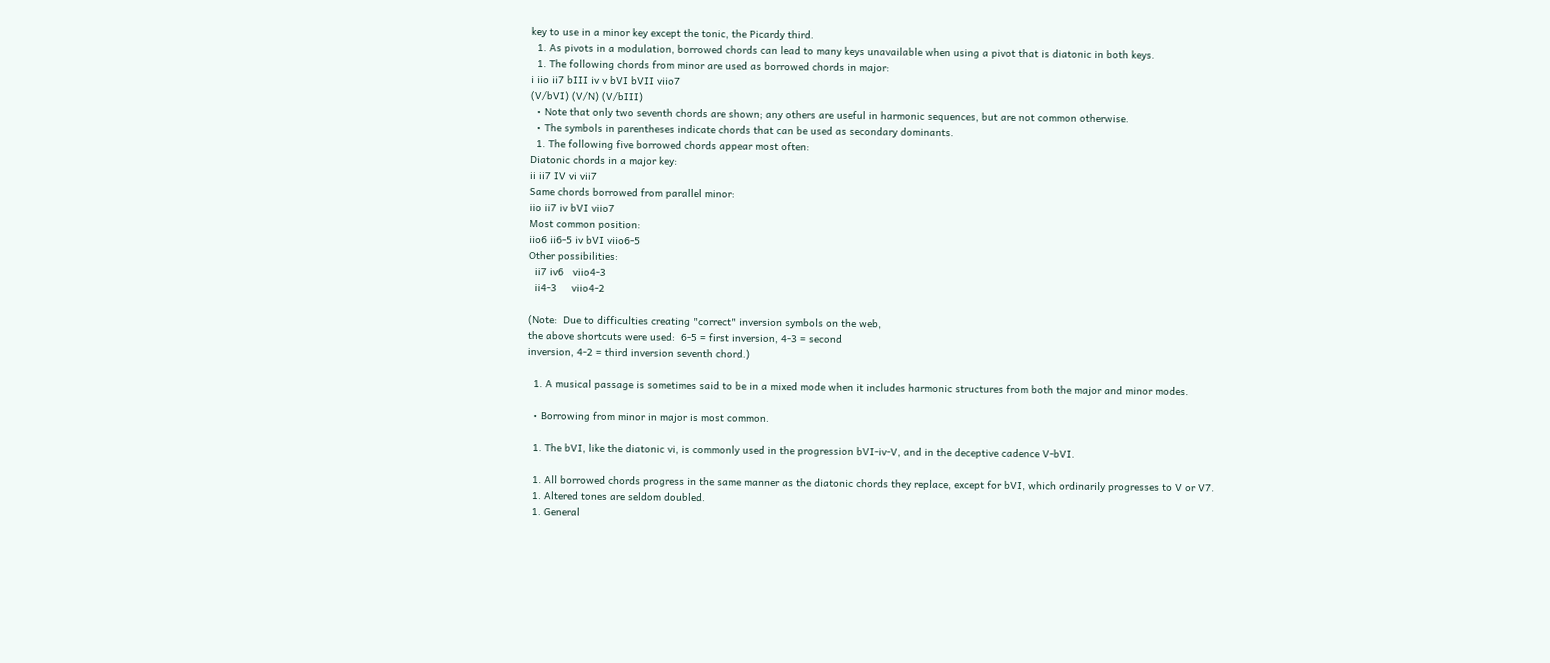key to use in a minor key except the tonic, the Picardy third.
  1. As pivots in a modulation, borrowed chords can lead to many keys unavailable when using a pivot that is diatonic in both keys.
  1. The following chords from minor are used as borrowed chords in major:
i iio ii7 bIII iv v bVI bVII viio7
(V/bVI) (V/N) (V/bIII)
  • Note that only two seventh chords are shown; any others are useful in harmonic sequences, but are not common otherwise.
  • The symbols in parentheses indicate chords that can be used as secondary dominants.
  1. The following five borrowed chords appear most often:
Diatonic chords in a major key:
ii ii7 IV vi vii7
Same chords borrowed from parallel minor:
iio ii7 iv bVI viio7
Most common position:
iio6 ii6-5 iv bVI viio6-5
Other possibilities:
  ii7 iv6   viio4-3
  ii4-3     viio4-2

(Note:  Due to difficulties creating "correct" inversion symbols on the web,
the above shortcuts were used:  6-5 = first inversion, 4-3 = second
inversion, 4-2 = third inversion seventh chord.)

  1. A musical passage is sometimes said to be in a mixed mode when it includes harmonic structures from both the major and minor modes.

  • Borrowing from minor in major is most common.

  1. The bVI, like the diatonic vi, is commonly used in the progression bVI-iv-V, and in the deceptive cadence V-bVI.

  1. All borrowed chords progress in the same manner as the diatonic chords they replace, except for bVI, which ordinarily progresses to V or V7.
  1. Altered tones are seldom doubled.
  1. General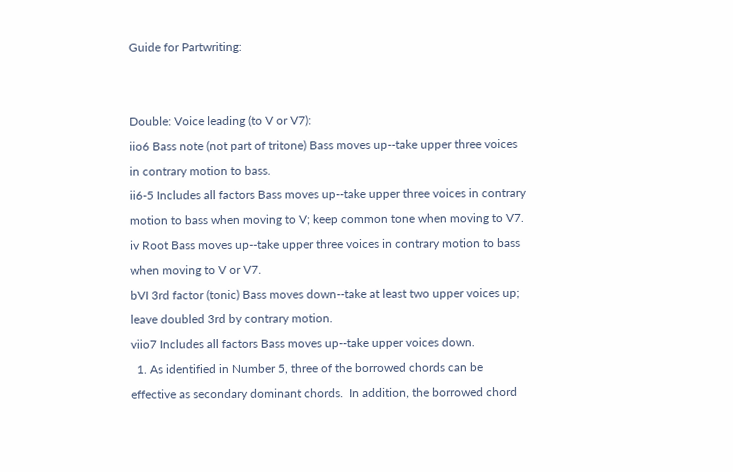Guide for Partwriting:


Double: Voice leading (to V or V7):
iio6 Bass note (not part of tritone) Bass moves up--take upper three voices in contrary motion to bass.
ii6-5 Includes all factors Bass moves up--take upper three voices in contrary motion to bass when moving to V; keep common tone when moving to V7.
iv Root Bass moves up--take upper three voices in contrary motion to bass when moving to V or V7.
bVI 3rd factor (tonic) Bass moves down--take at least two upper voices up; leave doubled 3rd by contrary motion.
viio7 Includes all factors Bass moves up--take upper voices down.
  1. As identified in Number 5, three of the borrowed chords can be effective as secondary dominant chords.  In addition, the borrowed chord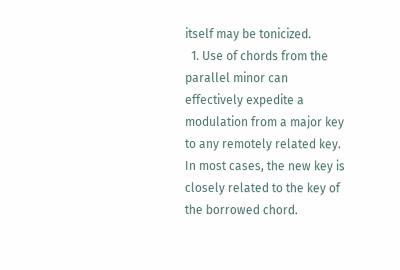itself may be tonicized.
  1. Use of chords from the parallel minor can effectively expedite a modulation from a major key to any remotely related key.  In most cases, the new key is closely related to the key of the borrowed chord.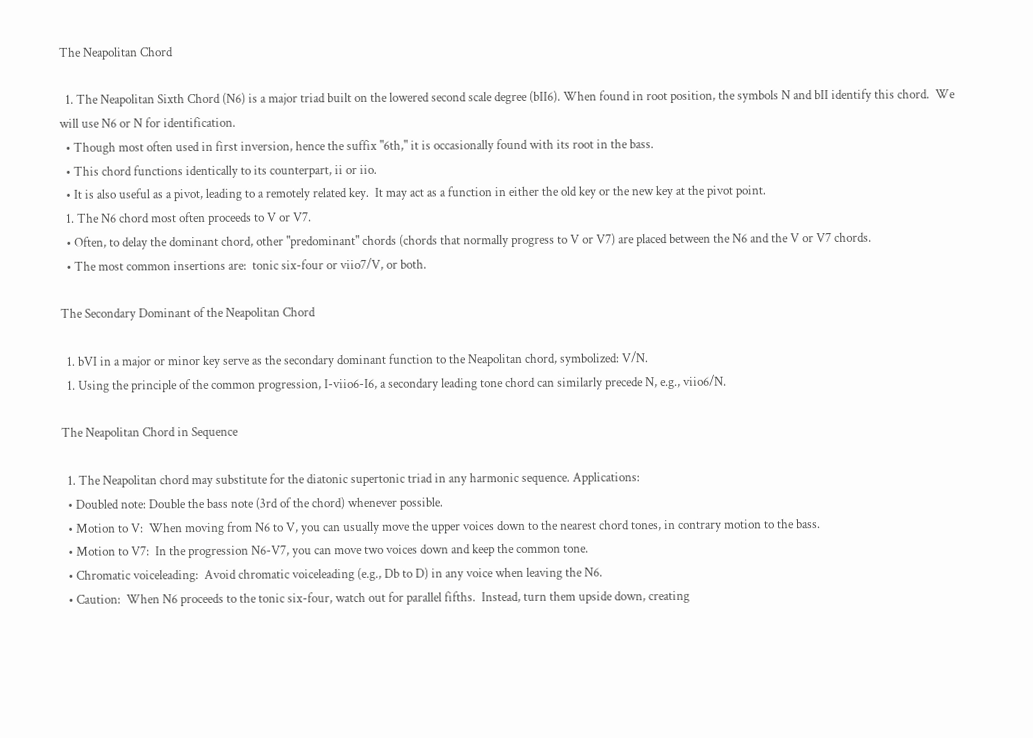The Neapolitan Chord

  1. The Neapolitan Sixth Chord (N6) is a major triad built on the lowered second scale degree (bII6). When found in root position, the symbols N and bII identify this chord.  We will use N6 or N for identification.
  • Though most often used in first inversion, hence the suffix "6th," it is occasionally found with its root in the bass.
  • This chord functions identically to its counterpart, ii or iio.
  • It is also useful as a pivot, leading to a remotely related key.  It may act as a function in either the old key or the new key at the pivot point.
  1. The N6 chord most often proceeds to V or V7.
  • Often, to delay the dominant chord, other "predominant" chords (chords that normally progress to V or V7) are placed between the N6 and the V or V7 chords.
  • The most common insertions are:  tonic six-four or viio7/V, or both.

The Secondary Dominant of the Neapolitan Chord

  1. bVI in a major or minor key serve as the secondary dominant function to the Neapolitan chord, symbolized: V/N.
  1. Using the principle of the common progression, I-viio6-I6, a secondary leading tone chord can similarly precede N, e.g., viio6/N.

The Neapolitan Chord in Sequence

  1. The Neapolitan chord may substitute for the diatonic supertonic triad in any harmonic sequence. Applications:
  • Doubled note: Double the bass note (3rd of the chord) whenever possible.
  • Motion to V:  When moving from N6 to V, you can usually move the upper voices down to the nearest chord tones, in contrary motion to the bass.
  • Motion to V7:  In the progression N6-V7, you can move two voices down and keep the common tone.
  • Chromatic voiceleading:  Avoid chromatic voiceleading (e.g., Db to D) in any voice when leaving the N6.
  • Caution:  When N6 proceeds to the tonic six-four, watch out for parallel fifths.  Instead, turn them upside down, creating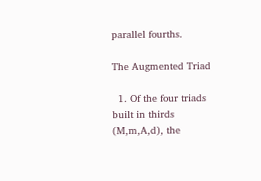parallel fourths.

The Augmented Triad

  1. Of the four triads built in thirds (M,m,A,d), the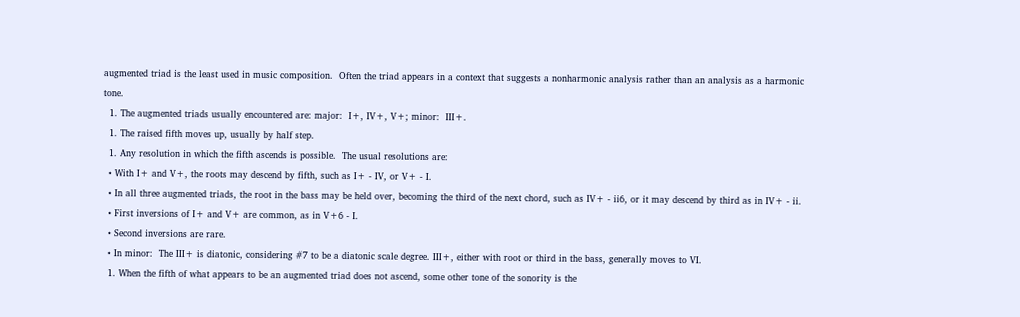augmented triad is the least used in music composition.  Often the triad appears in a context that suggests a nonharmonic analysis rather than an analysis as a harmonic tone.
  1. The augmented triads usually encountered are: major:  I+, IV+, V+; minor:  III+.
  1. The raised fifth moves up, usually by half step.
  1. Any resolution in which the fifth ascends is possible.  The usual resolutions are:
  • With I+ and V+, the roots may descend by fifth, such as I+ - IV, or V+ - I.
  • In all three augmented triads, the root in the bass may be held over, becoming the third of the next chord, such as IV+ - ii6, or it may descend by third as in IV+ - ii.
  • First inversions of I+ and V+ are common, as in V+6 - I.
  • Second inversions are rare.
  • In minor:  The III+ is diatonic, considering #7 to be a diatonic scale degree. III+, either with root or third in the bass, generally moves to VI.
  1. When the fifth of what appears to be an augmented triad does not ascend, some other tone of the sonority is the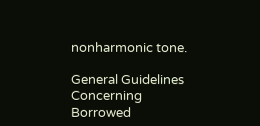nonharmonic tone.

General Guidelines Concerning Borrowed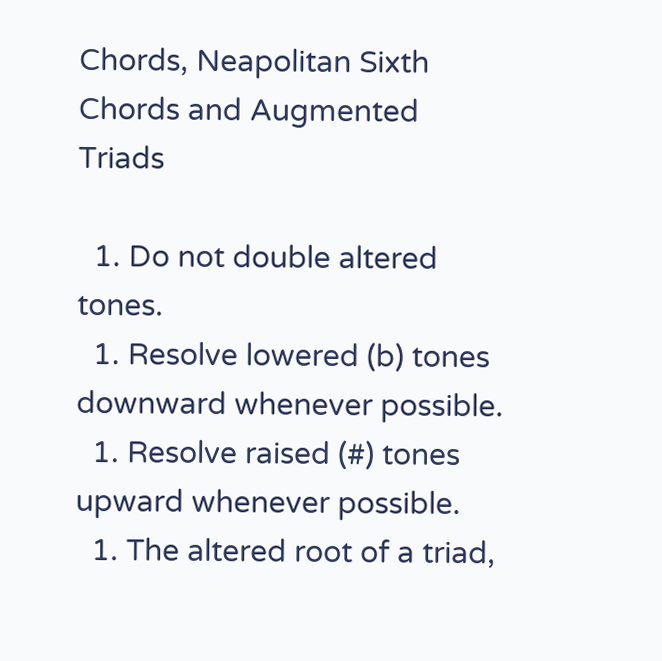Chords, Neapolitan Sixth Chords and Augmented Triads

  1. Do not double altered tones.
  1. Resolve lowered (b) tones downward whenever possible.
  1. Resolve raised (#) tones upward whenever possible.
  1. The altered root of a triad,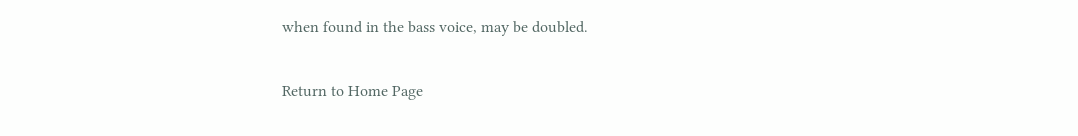when found in the bass voice, may be doubled.

Return to Home Page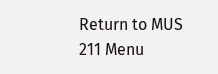Return to MUS 211 Menu